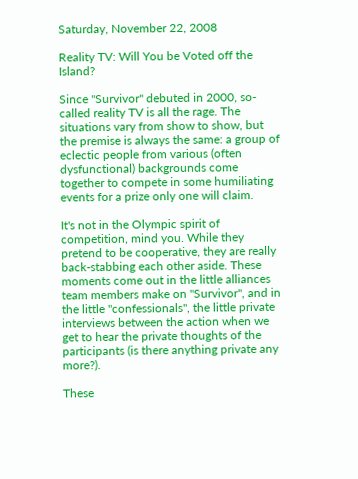Saturday, November 22, 2008

Reality TV: Will You be Voted off the Island?

Since "Survivor" debuted in 2000, so-called reality TV is all the rage. The situations vary from show to show, but the premise is always the same: a group of eclectic people from various (often dysfunctional) backgrounds come together to compete in some humiliating events for a prize only one will claim.

It's not in the Olympic spirit of competition, mind you. While they pretend to be cooperative, they are really back-stabbing each other aside. These moments come out in the little alliances team members make on "Survivor", and in the little "confessionals", the little private interviews between the action when we get to hear the private thoughts of the participants (is there anything private any more?).

These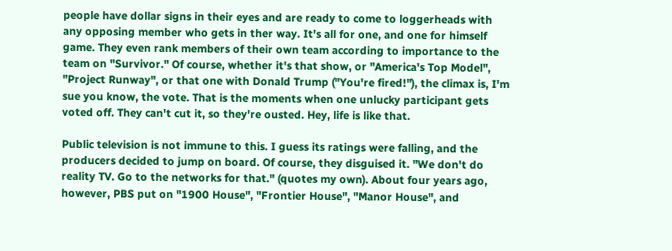people have dollar signs in their eyes and are ready to come to loggerheads with any opposing member who gets in ther way. It's all for one, and one for himself game. They even rank members of their own team according to importance to the team on "Survivor." Of course, whether it's that show, or "America's Top Model", "Project Runway", or that one with Donald Trump ("You're fired!"), the climax is, I'm sue you know, the vote. That is the moments when one unlucky participant gets voted off. They can't cut it, so they're ousted. Hey, life is like that.

Public television is not immune to this. I guess its ratings were falling, and the producers decided to jump on board. Of course, they disguised it. "We don't do reality TV. Go to the networks for that." (quotes my own). About four years ago, however, PBS put on "1900 House", "Frontier House", "Manor House", and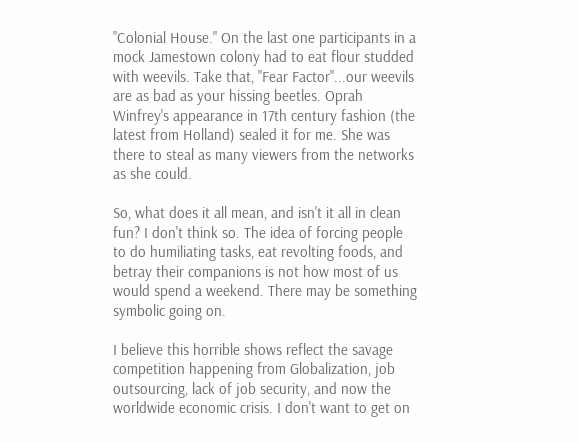"Colonial House." On the last one participants in a mock Jamestown colony had to eat flour studded with weevils. Take that, "Fear Factor"...our weevils are as bad as your hissing beetles. Oprah Winfrey's appearance in 17th century fashion (the latest from Holland) sealed it for me. She was there to steal as many viewers from the networks as she could.

So, what does it all mean, and isn't it all in clean fun? I don't think so. The idea of forcing people to do humiliating tasks, eat revolting foods, and betray their companions is not how most of us would spend a weekend. There may be something symbolic going on.

I believe this horrible shows reflect the savage competition happening from Globalization, job outsourcing, lack of job security, and now the worldwide economic crisis. I don't want to get on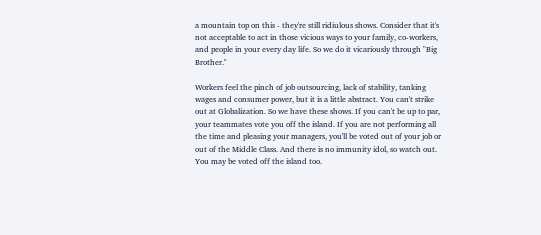a mountain top on this - they're still ridiulous shows. Consider that it's not acceptable to act in those vicious ways to your family, co-workers, and people in your every day life. So we do it vicariously through "Big Brother."

Workers feel the pinch of job outsourcing, lack of stability, tanking wages and consumer power, but it is a little abstract. You can't strike out at Globalization. So we have these shows. If you can't be up to par, your teammates vote you off the island. If you are not performing all the time and pleasing your managers, you'll be voted out of your job or out of the Middle Class. And there is no immunity idol, so watch out. You may be voted off the island too.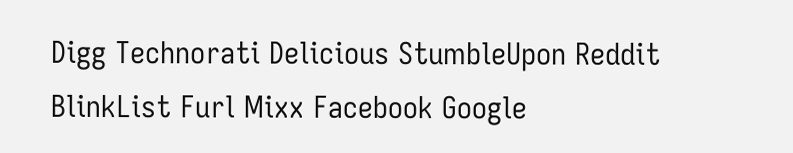Digg Technorati Delicious StumbleUpon Reddit BlinkList Furl Mixx Facebook Google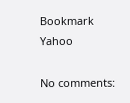Bookmark Yahoo

No comments: